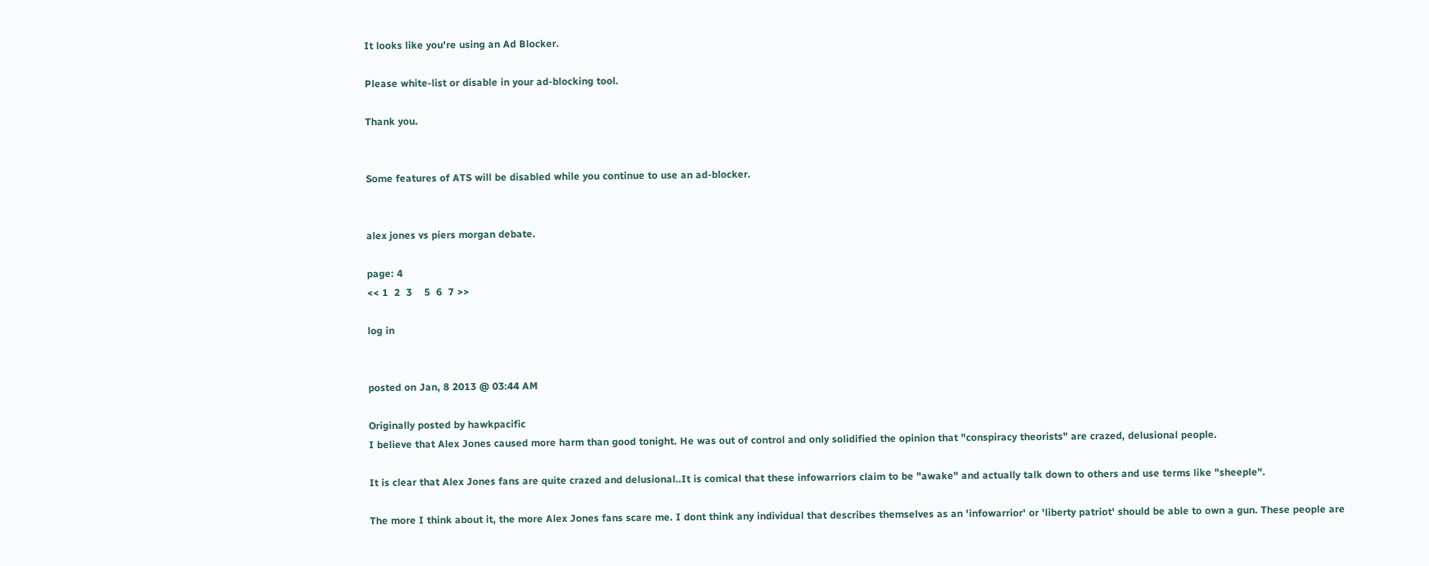It looks like you're using an Ad Blocker.

Please white-list or disable in your ad-blocking tool.

Thank you.


Some features of ATS will be disabled while you continue to use an ad-blocker.


alex jones vs piers morgan debate.

page: 4
<< 1  2  3    5  6  7 >>

log in


posted on Jan, 8 2013 @ 03:44 AM

Originally posted by hawkpacific
I believe that Alex Jones caused more harm than good tonight. He was out of control and only solidified the opinion that "conspiracy theorists" are crazed, delusional people.

It is clear that Alex Jones fans are quite crazed and delusional..It is comical that these infowarriors claim to be "awake" and actually talk down to others and use terms like "sheeple".

The more I think about it, the more Alex Jones fans scare me. I dont think any individual that describes themselves as an 'infowarrior' or 'liberty patriot' should be able to own a gun. These people are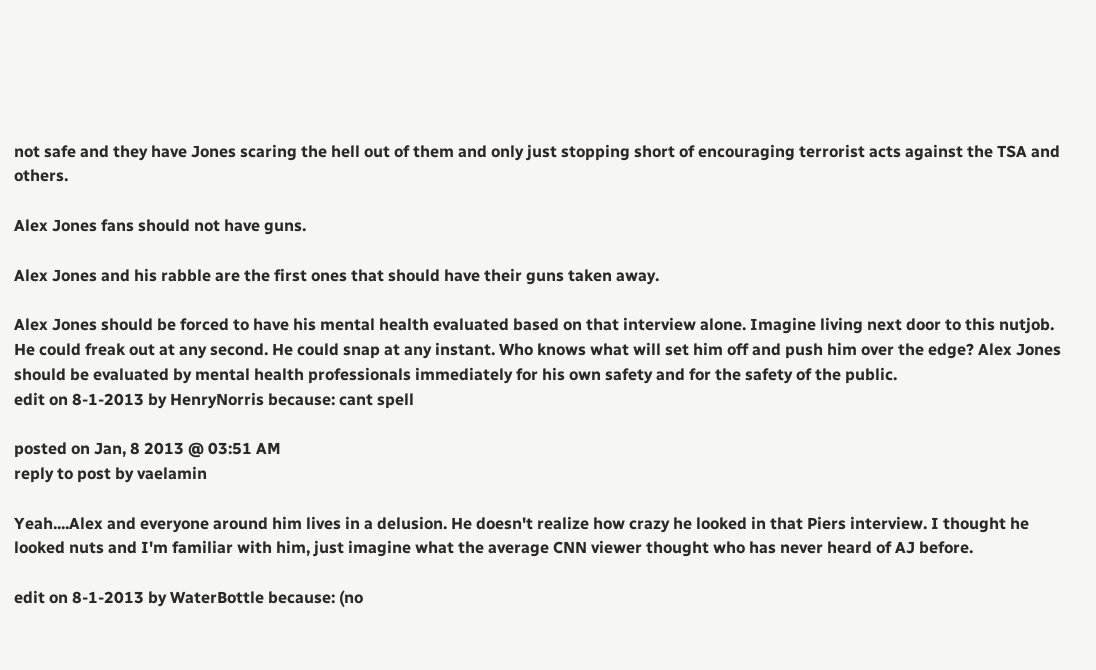not safe and they have Jones scaring the hell out of them and only just stopping short of encouraging terrorist acts against the TSA and others.

Alex Jones fans should not have guns.

Alex Jones and his rabble are the first ones that should have their guns taken away.

Alex Jones should be forced to have his mental health evaluated based on that interview alone. Imagine living next door to this nutjob. He could freak out at any second. He could snap at any instant. Who knows what will set him off and push him over the edge? Alex Jones should be evaluated by mental health professionals immediately for his own safety and for the safety of the public.
edit on 8-1-2013 by HenryNorris because: cant spell

posted on Jan, 8 2013 @ 03:51 AM
reply to post by vaelamin

Yeah....Alex and everyone around him lives in a delusion. He doesn't realize how crazy he looked in that Piers interview. I thought he looked nuts and I'm familiar with him, just imagine what the average CNN viewer thought who has never heard of AJ before.

edit on 8-1-2013 by WaterBottle because: (no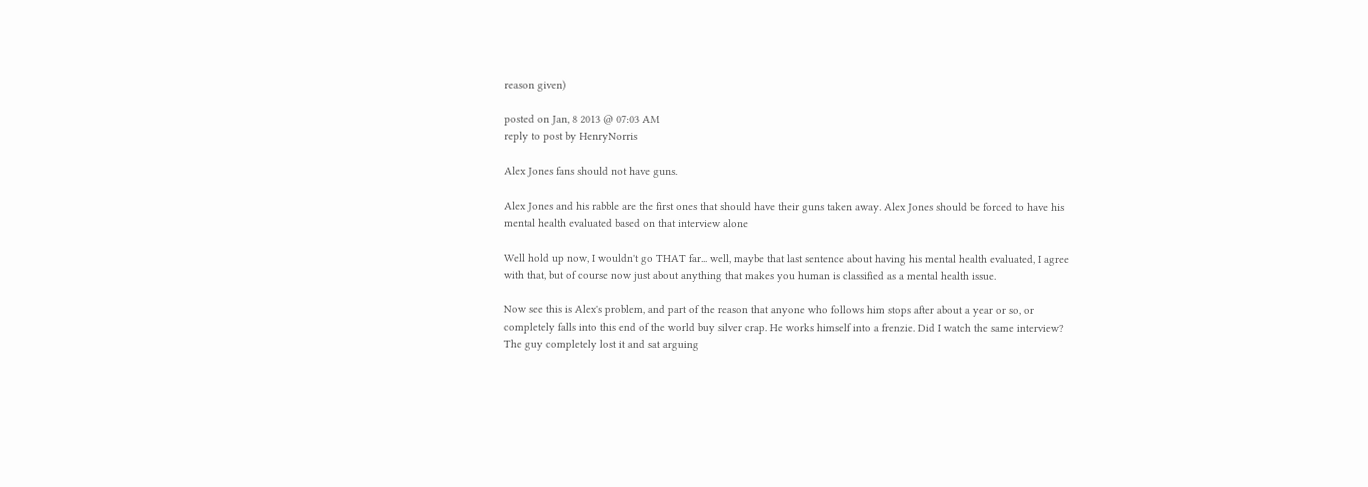reason given)

posted on Jan, 8 2013 @ 07:03 AM
reply to post by HenryNorris

Alex Jones fans should not have guns.

Alex Jones and his rabble are the first ones that should have their guns taken away. Alex Jones should be forced to have his mental health evaluated based on that interview alone

Well hold up now, I wouldn't go THAT far... well, maybe that last sentence about having his mental health evaluated, I agree with that, but of course now just about anything that makes you human is classified as a mental health issue.

Now see this is Alex's problem, and part of the reason that anyone who follows him stops after about a year or so, or completely falls into this end of the world buy silver crap. He works himself into a frenzie. Did I watch the same interview? The guy completely lost it and sat arguing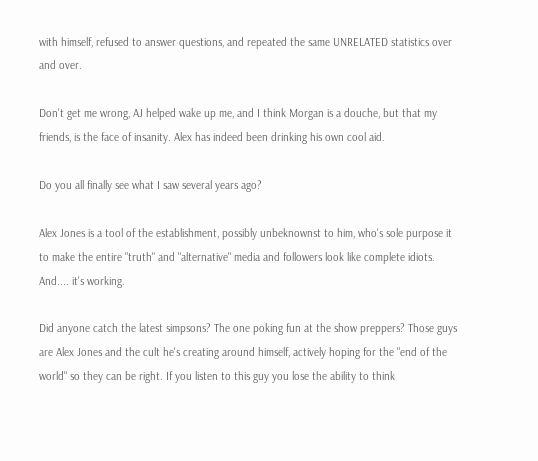with himself, refused to answer questions, and repeated the same UNRELATED statistics over and over.

Don't get me wrong, AJ helped wake up me, and I think Morgan is a douche, but that my friends, is the face of insanity. Alex has indeed been drinking his own cool aid.

Do you all finally see what I saw several years ago?

Alex Jones is a tool of the establishment, possibly unbeknownst to him, who's sole purpose it to make the entire "truth" and "alternative" media and followers look like complete idiots. And.... it's working.

Did anyone catch the latest simpsons? The one poking fun at the show preppers? Those guys are Alex Jones and the cult he's creating around himself, actively hoping for the "end of the world" so they can be right. If you listen to this guy you lose the ability to think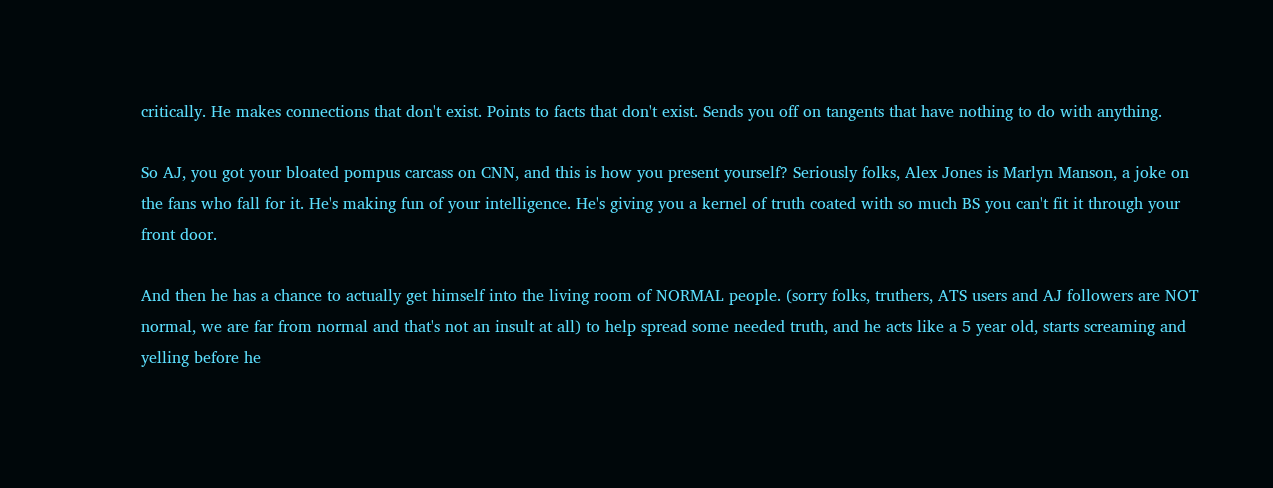critically. He makes connections that don't exist. Points to facts that don't exist. Sends you off on tangents that have nothing to do with anything.

So AJ, you got your bloated pompus carcass on CNN, and this is how you present yourself? Seriously folks, Alex Jones is Marlyn Manson, a joke on the fans who fall for it. He's making fun of your intelligence. He's giving you a kernel of truth coated with so much BS you can't fit it through your front door.

And then he has a chance to actually get himself into the living room of NORMAL people. (sorry folks, truthers, ATS users and AJ followers are NOT normal, we are far from normal and that's not an insult at all) to help spread some needed truth, and he acts like a 5 year old, starts screaming and yelling before he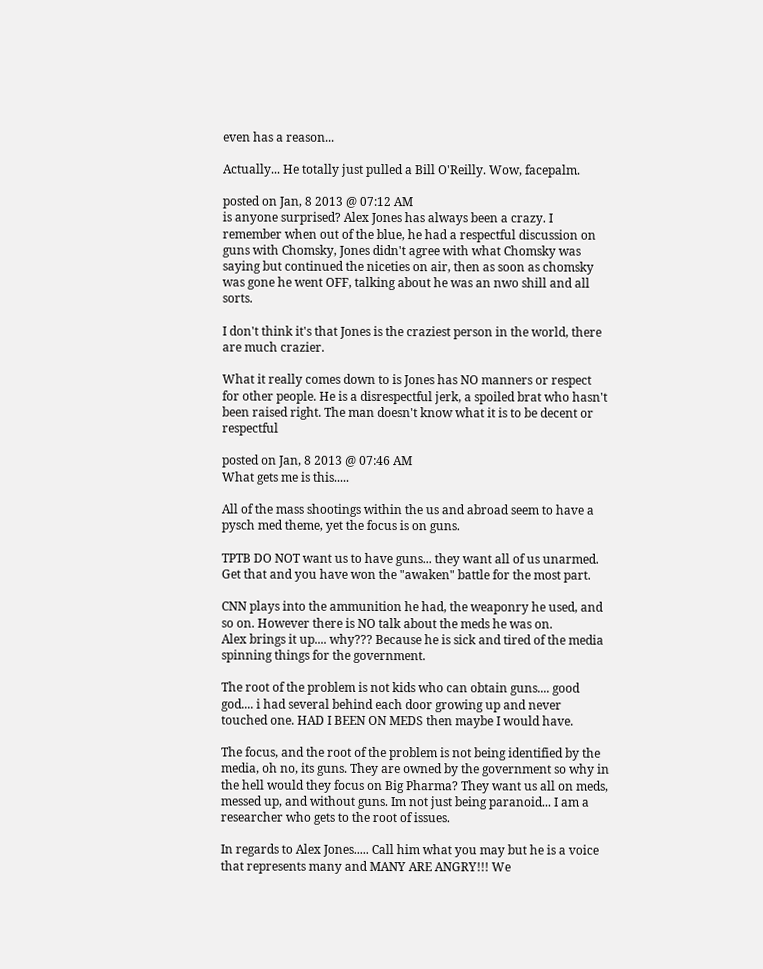even has a reason...

Actually... He totally just pulled a Bill O'Reilly. Wow, facepalm.

posted on Jan, 8 2013 @ 07:12 AM
is anyone surprised? Alex Jones has always been a crazy. I remember when out of the blue, he had a respectful discussion on guns with Chomsky, Jones didn't agree with what Chomsky was saying but continued the niceties on air, then as soon as chomsky was gone he went OFF, talking about he was an nwo shill and all sorts.

I don't think it's that Jones is the craziest person in the world, there are much crazier.

What it really comes down to is Jones has NO manners or respect for other people. He is a disrespectful jerk, a spoiled brat who hasn't been raised right. The man doesn't know what it is to be decent or respectful

posted on Jan, 8 2013 @ 07:46 AM
What gets me is this.....

All of the mass shootings within the us and abroad seem to have a pysch med theme, yet the focus is on guns.

TPTB DO NOT want us to have guns... they want all of us unarmed. Get that and you have won the "awaken" battle for the most part.

CNN plays into the ammunition he had, the weaponry he used, and so on. However there is NO talk about the meds he was on.
Alex brings it up.... why??? Because he is sick and tired of the media spinning things for the government.

The root of the problem is not kids who can obtain guns.... good god.... i had several behind each door growing up and never touched one. HAD I BEEN ON MEDS then maybe I would have.

The focus, and the root of the problem is not being identified by the media, oh no, its guns. They are owned by the government so why in the hell would they focus on Big Pharma? They want us all on meds, messed up, and without guns. Im not just being paranoid... I am a researcher who gets to the root of issues.

In regards to Alex Jones..... Call him what you may but he is a voice that represents many and MANY ARE ANGRY!!! We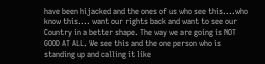have been hijacked and the ones of us who see this....who know this.... want our rights back and want to see our Country in a better shape. The way we are going is NOT GOOD AT ALL. We see this and the one person who is standing up and calling it like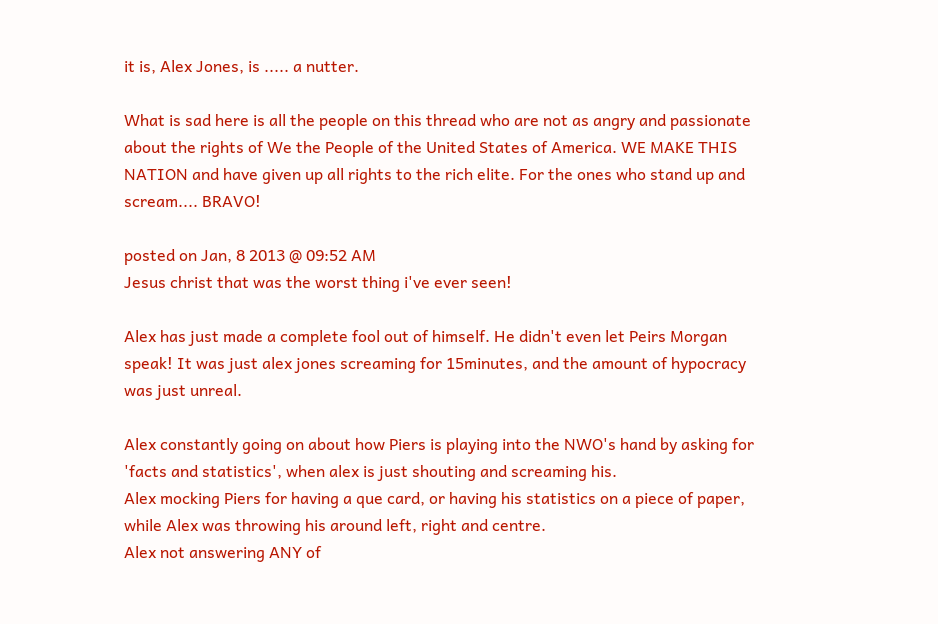it is, Alex Jones, is ..... a nutter.

What is sad here is all the people on this thread who are not as angry and passionate about the rights of We the People of the United States of America. WE MAKE THIS NATION and have given up all rights to the rich elite. For the ones who stand up and scream.... BRAVO!

posted on Jan, 8 2013 @ 09:52 AM
Jesus christ that was the worst thing i've ever seen!

Alex has just made a complete fool out of himself. He didn't even let Peirs Morgan speak! It was just alex jones screaming for 15minutes, and the amount of hypocracy was just unreal.

Alex constantly going on about how Piers is playing into the NWO's hand by asking for 'facts and statistics', when alex is just shouting and screaming his.
Alex mocking Piers for having a que card, or having his statistics on a piece of paper, while Alex was throwing his around left, right and centre.
Alex not answering ANY of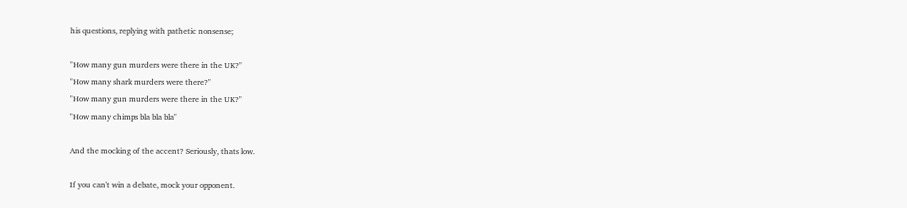his questions, replying with pathetic nonsense;

"How many gun murders were there in the UK?"
"How many shark murders were there?"
"How many gun murders were there in the UK?"
"How many chimps bla bla bla"

And the mocking of the accent? Seriously, thats low.

If you can't win a debate, mock your opponent.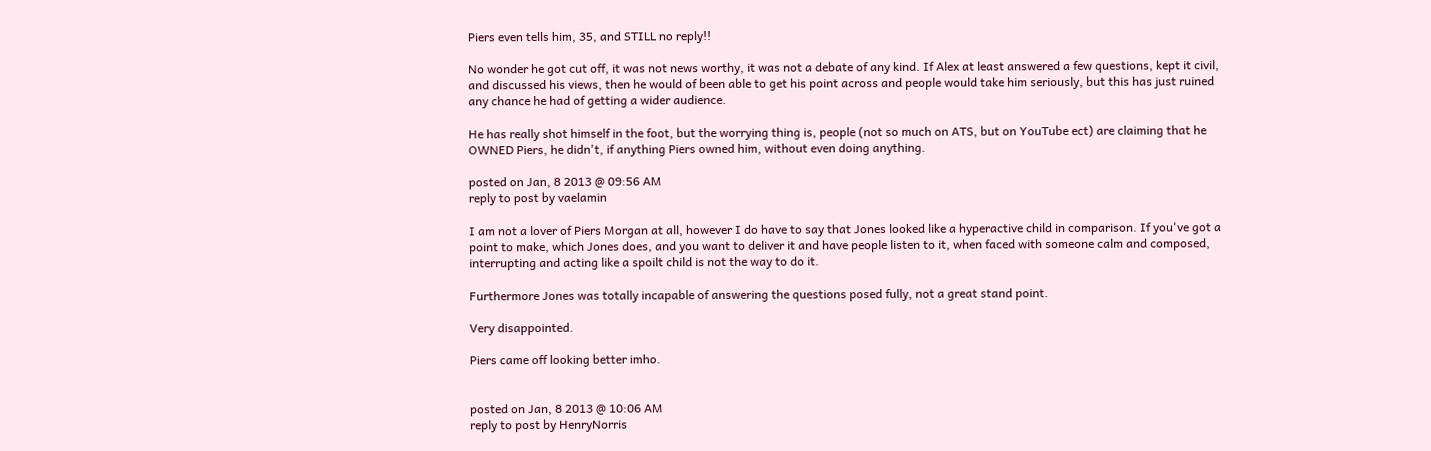Piers even tells him, 35, and STILL no reply!!

No wonder he got cut off, it was not news worthy, it was not a debate of any kind. If Alex at least answered a few questions, kept it civil, and discussed his views, then he would of been able to get his point across and people would take him seriously, but this has just ruined any chance he had of getting a wider audience.

He has really shot himself in the foot, but the worrying thing is, people (not so much on ATS, but on YouTube ect) are claiming that he OWNED Piers, he didn't, if anything Piers owned him, without even doing anything.

posted on Jan, 8 2013 @ 09:56 AM
reply to post by vaelamin

I am not a lover of Piers Morgan at all, however I do have to say that Jones looked like a hyperactive child in comparison. If you've got a point to make, which Jones does, and you want to deliver it and have people listen to it, when faced with someone calm and composed, interrupting and acting like a spoilt child is not the way to do it.

Furthermore Jones was totally incapable of answering the questions posed fully, not a great stand point.

Very disappointed.

Piers came off looking better imho.


posted on Jan, 8 2013 @ 10:06 AM
reply to post by HenryNorris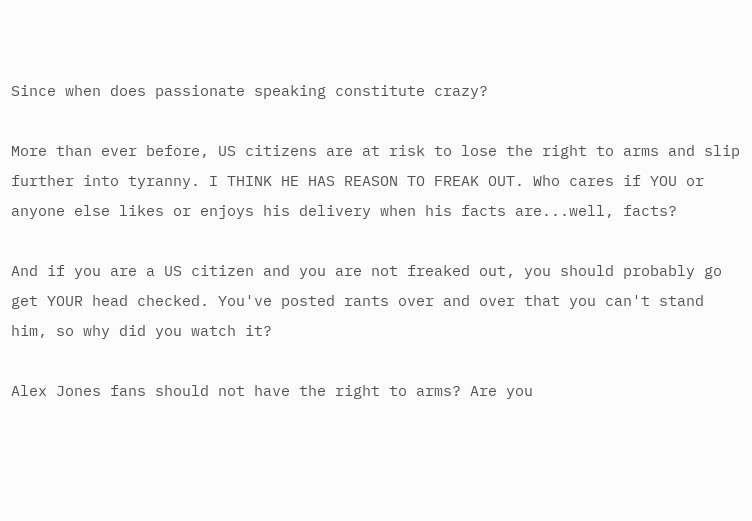Since when does passionate speaking constitute crazy?

More than ever before, US citizens are at risk to lose the right to arms and slip further into tyranny. I THINK HE HAS REASON TO FREAK OUT. Who cares if YOU or anyone else likes or enjoys his delivery when his facts are...well, facts?

And if you are a US citizen and you are not freaked out, you should probably go get YOUR head checked. You've posted rants over and over that you can't stand him, so why did you watch it?

Alex Jones fans should not have the right to arms? Are you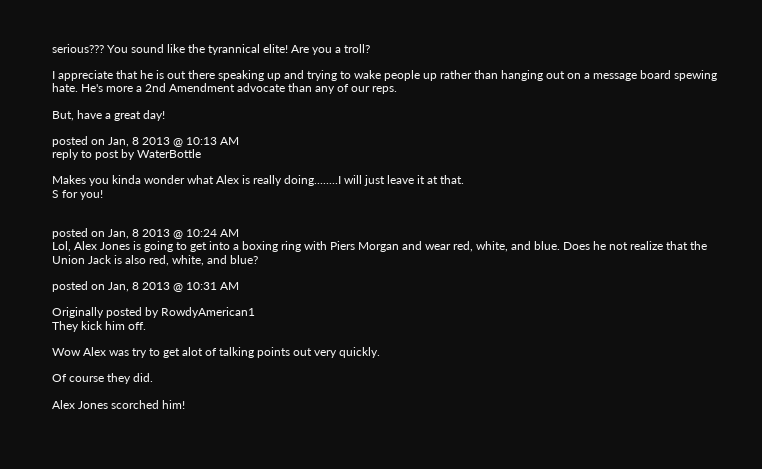serious??? You sound like the tyrannical elite! Are you a troll?

I appreciate that he is out there speaking up and trying to wake people up rather than hanging out on a message board spewing hate. He's more a 2nd Amendment advocate than any of our reps.

But, have a great day!

posted on Jan, 8 2013 @ 10:13 AM
reply to post by WaterBottle

Makes you kinda wonder what Alex is really doing........I will just leave it at that.
S for you!


posted on Jan, 8 2013 @ 10:24 AM
Lol, Alex Jones is going to get into a boxing ring with Piers Morgan and wear red, white, and blue. Does he not realize that the Union Jack is also red, white, and blue?

posted on Jan, 8 2013 @ 10:31 AM

Originally posted by RowdyAmerican1
They kick him off.

Wow Alex was try to get alot of talking points out very quickly.

Of course they did.

Alex Jones scorched him!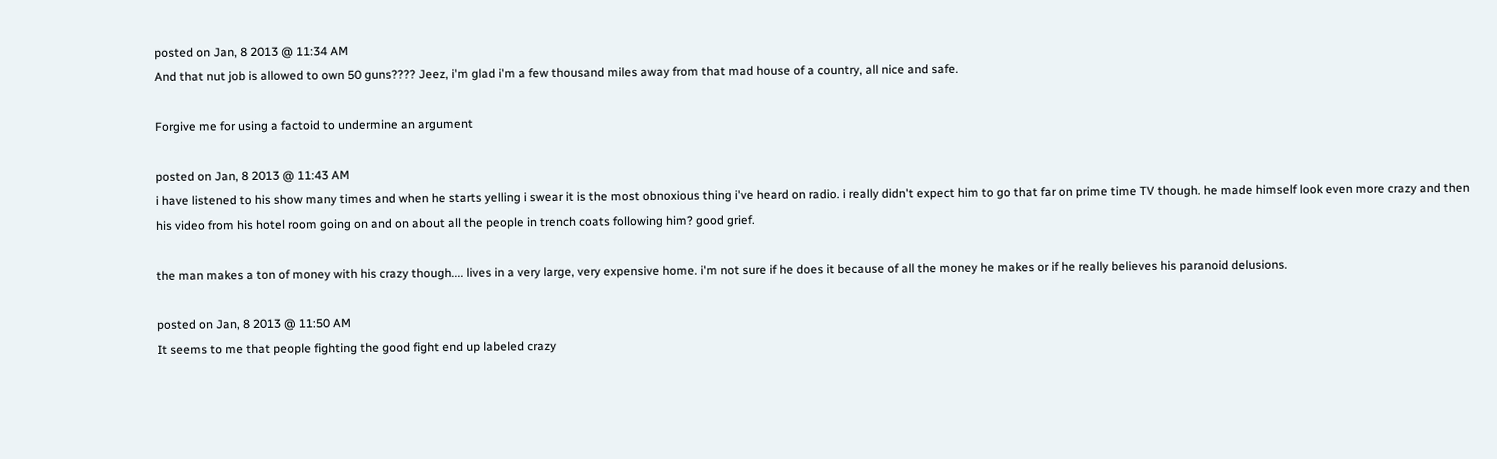posted on Jan, 8 2013 @ 11:34 AM
And that nut job is allowed to own 50 guns???? Jeez, i'm glad i'm a few thousand miles away from that mad house of a country, all nice and safe.

Forgive me for using a factoid to undermine an argument

posted on Jan, 8 2013 @ 11:43 AM
i have listened to his show many times and when he starts yelling i swear it is the most obnoxious thing i've heard on radio. i really didn't expect him to go that far on prime time TV though. he made himself look even more crazy and then his video from his hotel room going on and on about all the people in trench coats following him? good grief.

the man makes a ton of money with his crazy though.... lives in a very large, very expensive home. i'm not sure if he does it because of all the money he makes or if he really believes his paranoid delusions.

posted on Jan, 8 2013 @ 11:50 AM
It seems to me that people fighting the good fight end up labeled crazy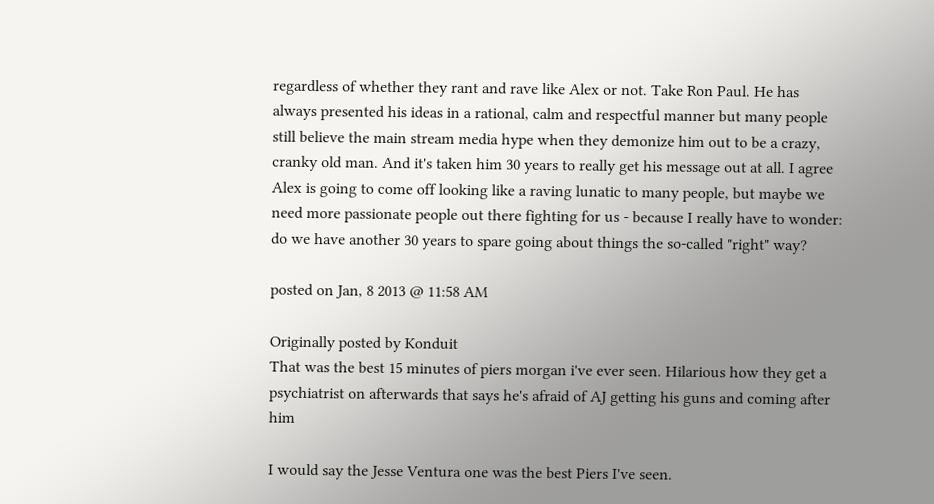regardless of whether they rant and rave like Alex or not. Take Ron Paul. He has always presented his ideas in a rational, calm and respectful manner but many people still believe the main stream media hype when they demonize him out to be a crazy, cranky old man. And it's taken him 30 years to really get his message out at all. I agree Alex is going to come off looking like a raving lunatic to many people, but maybe we need more passionate people out there fighting for us - because I really have to wonder: do we have another 30 years to spare going about things the so-called "right" way?

posted on Jan, 8 2013 @ 11:58 AM

Originally posted by Konduit
That was the best 15 minutes of piers morgan i've ever seen. Hilarious how they get a psychiatrist on afterwards that says he's afraid of AJ getting his guns and coming after him

I would say the Jesse Ventura one was the best Piers I've seen.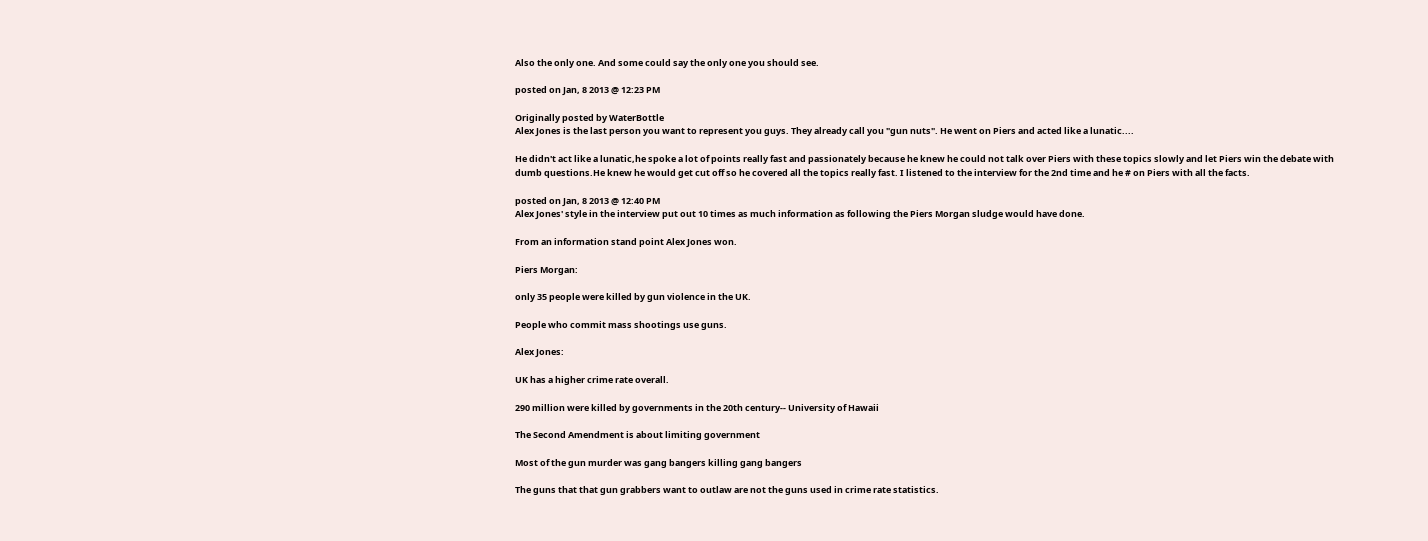Also the only one. And some could say the only one you should see.

posted on Jan, 8 2013 @ 12:23 PM

Originally posted by WaterBottle
Alex Jones is the last person you want to represent you guys. They already call you "gun nuts". He went on Piers and acted like a lunatic....

He didn't act like a lunatic,he spoke a lot of points really fast and passionately because he knew he could not talk over Piers with these topics slowly and let Piers win the debate with dumb questions.He knew he would get cut off so he covered all the topics really fast. I listened to the interview for the 2nd time and he # on Piers with all the facts.

posted on Jan, 8 2013 @ 12:40 PM
Alex Jones' style in the interview put out 10 times as much information as following the Piers Morgan sludge would have done.

From an information stand point Alex Jones won.

Piers Morgan:

only 35 people were killed by gun violence in the UK.

People who commit mass shootings use guns.

Alex Jones:

UK has a higher crime rate overall.

290 million were killed by governments in the 20th century-- University of Hawaii

The Second Amendment is about limiting government

Most of the gun murder was gang bangers killing gang bangers

The guns that that gun grabbers want to outlaw are not the guns used in crime rate statistics.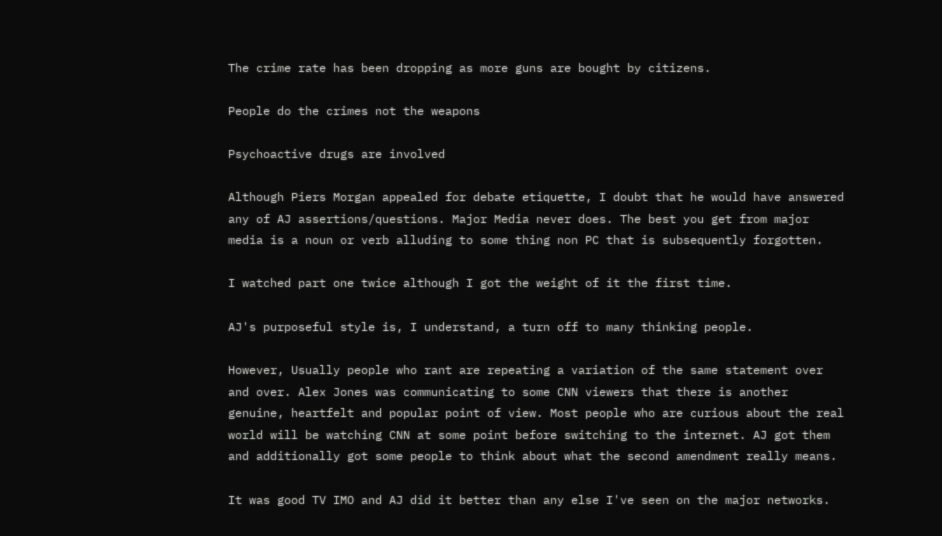The crime rate has been dropping as more guns are bought by citizens.

People do the crimes not the weapons

Psychoactive drugs are involved

Although Piers Morgan appealed for debate etiquette, I doubt that he would have answered any of AJ assertions/questions. Major Media never does. The best you get from major media is a noun or verb alluding to some thing non PC that is subsequently forgotten.

I watched part one twice although I got the weight of it the first time.

AJ's purposeful style is, I understand, a turn off to many thinking people.

However, Usually people who rant are repeating a variation of the same statement over and over. Alex Jones was communicating to some CNN viewers that there is another genuine, heartfelt and popular point of view. Most people who are curious about the real world will be watching CNN at some point before switching to the internet. AJ got them and additionally got some people to think about what the second amendment really means.

It was good TV IMO and AJ did it better than any else I've seen on the major networks.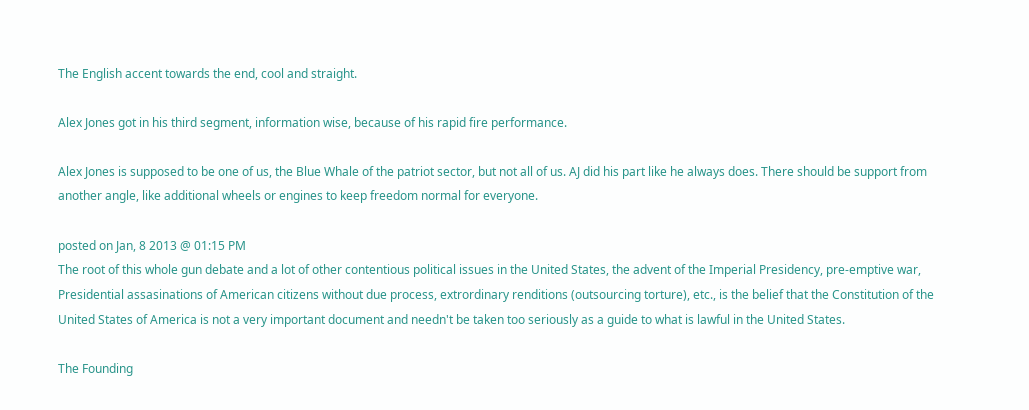The English accent towards the end, cool and straight.

Alex Jones got in his third segment, information wise, because of his rapid fire performance.

Alex Jones is supposed to be one of us, the Blue Whale of the patriot sector, but not all of us. AJ did his part like he always does. There should be support from another angle, like additional wheels or engines to keep freedom normal for everyone.

posted on Jan, 8 2013 @ 01:15 PM
The root of this whole gun debate and a lot of other contentious political issues in the United States, the advent of the Imperial Presidency, pre-emptive war, Presidential assasinations of American citizens without due process, extrordinary renditions (outsourcing torture), etc., is the belief that the Constitution of the United States of America is not a very important document and needn't be taken too seriously as a guide to what is lawful in the United States.

The Founding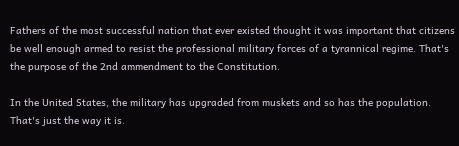Fathers of the most successful nation that ever existed thought it was important that citizens be well enough armed to resist the professional military forces of a tyrannical regime. That's the purpose of the 2nd ammendment to the Constitution.

In the United States, the military has upgraded from muskets and so has the population. That's just the way it is.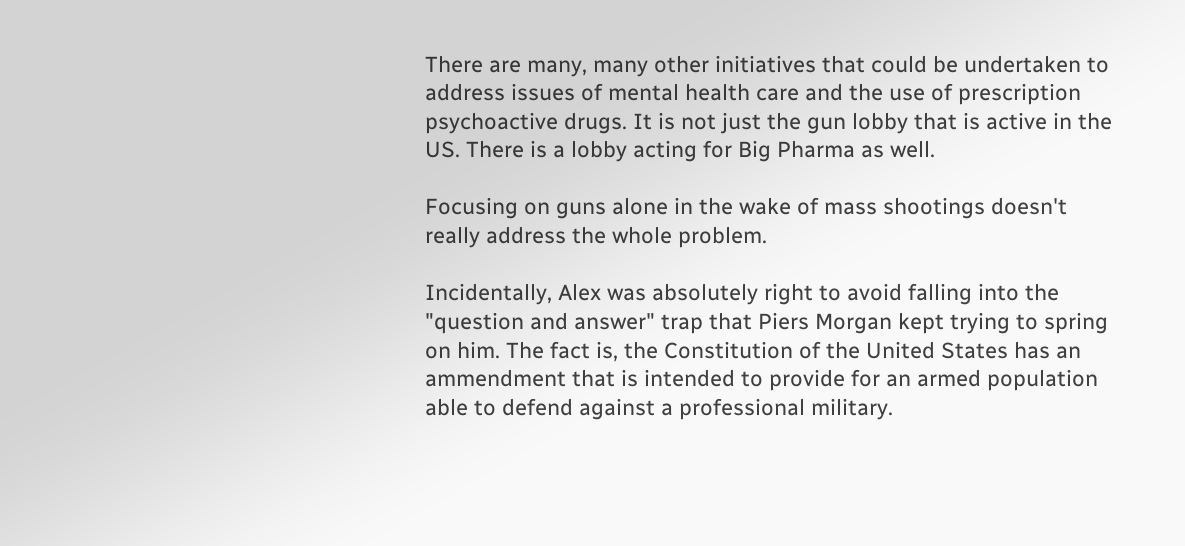There are many, many other initiatives that could be undertaken to address issues of mental health care and the use of prescription psychoactive drugs. It is not just the gun lobby that is active in the US. There is a lobby acting for Big Pharma as well.

Focusing on guns alone in the wake of mass shootings doesn't really address the whole problem.

Incidentally, Alex was absolutely right to avoid falling into the "question and answer" trap that Piers Morgan kept trying to spring on him. The fact is, the Constitution of the United States has an ammendment that is intended to provide for an armed population able to defend against a professional military.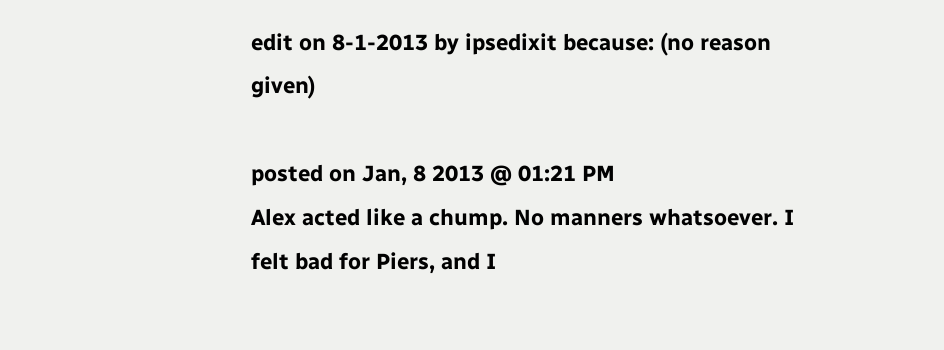edit on 8-1-2013 by ipsedixit because: (no reason given)

posted on Jan, 8 2013 @ 01:21 PM
Alex acted like a chump. No manners whatsoever. I felt bad for Piers, and I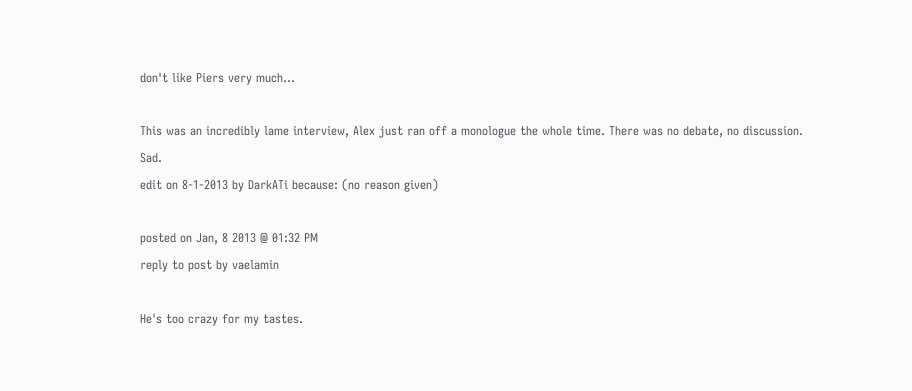don't like Piers very much...

This was an incredibly lame interview, Alex just ran off a monologue the whole time. There was no debate, no discussion. Sad.
edit on 8-1-2013 by DarkATi because: (no reason given)

posted on Jan, 8 2013 @ 01:32 PM
reply to post by vaelamin

He's too crazy for my tastes.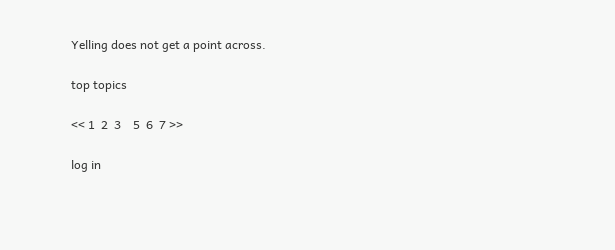Yelling does not get a point across.

top topics

<< 1  2  3    5  6  7 >>

log in